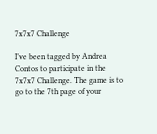7x7x7 Challenge

I’ve been tagged by Andrea Contos to participate in the 7x7x7 Challenge. The game is to go to the 7th page of your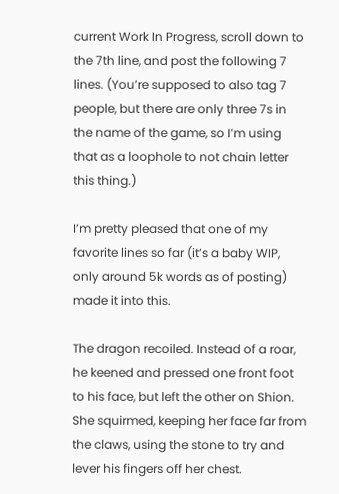current Work In Progress, scroll down to the 7th line, and post the following 7 lines. (You’re supposed to also tag 7 people, but there are only three 7s in the name of the game, so I’m using that as a loophole to not chain letter this thing.)

I’m pretty pleased that one of my favorite lines so far (it’s a baby WIP, only around 5k words as of posting) made it into this.

The dragon recoiled. Instead of a roar, he keened and pressed one front foot to his face, but left the other on Shion. She squirmed, keeping her face far from the claws, using the stone to try and lever his fingers off her chest.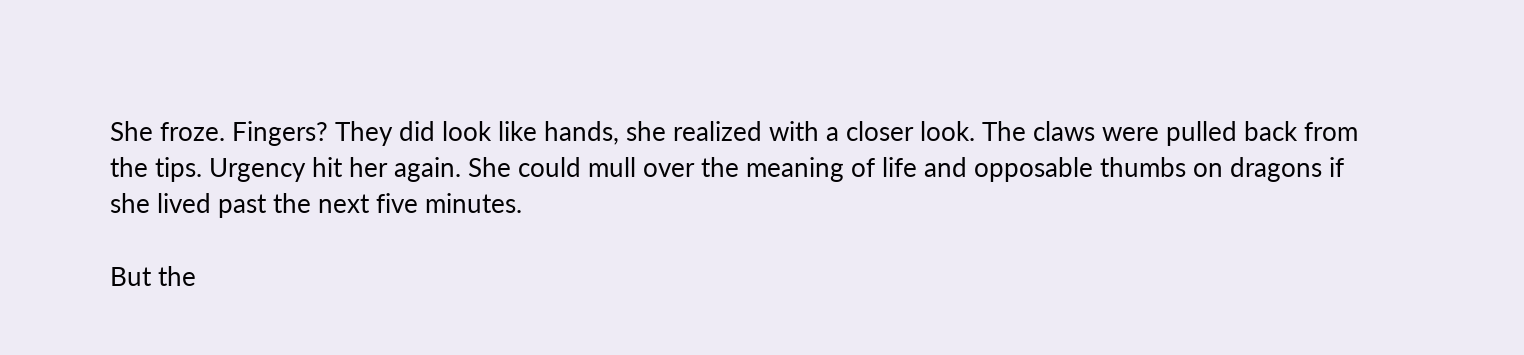She froze. Fingers? They did look like hands, she realized with a closer look. The claws were pulled back from the tips. Urgency hit her again. She could mull over the meaning of life and opposable thumbs on dragons if she lived past the next five minutes.

But the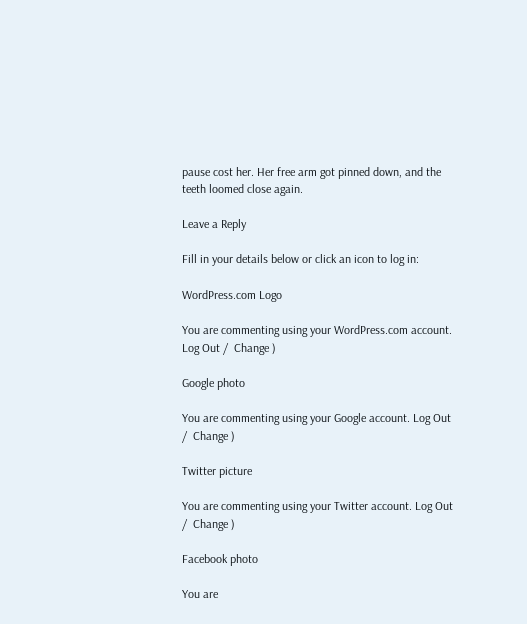pause cost her. Her free arm got pinned down, and the teeth loomed close again.

Leave a Reply

Fill in your details below or click an icon to log in:

WordPress.com Logo

You are commenting using your WordPress.com account. Log Out /  Change )

Google photo

You are commenting using your Google account. Log Out /  Change )

Twitter picture

You are commenting using your Twitter account. Log Out /  Change )

Facebook photo

You are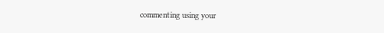commenting using your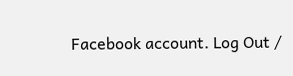Facebook account. Log Out /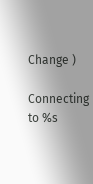Change )

Connecting to %s